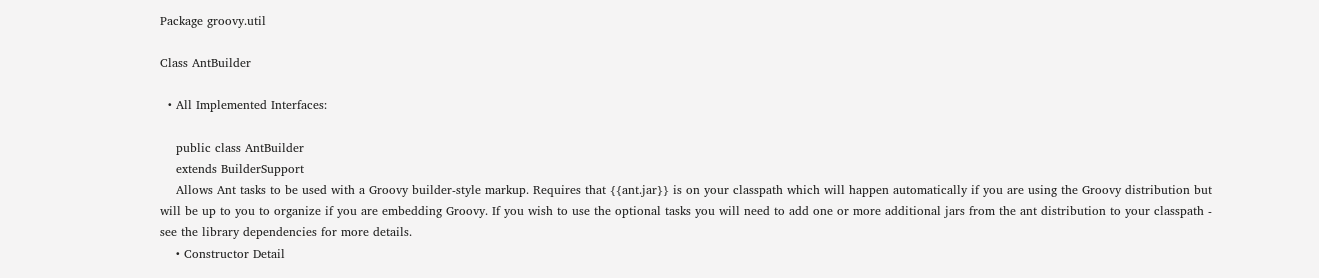Package groovy.util

Class AntBuilder

  • All Implemented Interfaces:

    public class AntBuilder
    extends BuilderSupport
    Allows Ant tasks to be used with a Groovy builder-style markup. Requires that {{ant.jar}} is on your classpath which will happen automatically if you are using the Groovy distribution but will be up to you to organize if you are embedding Groovy. If you wish to use the optional tasks you will need to add one or more additional jars from the ant distribution to your classpath - see the library dependencies for more details.
    • Constructor Detail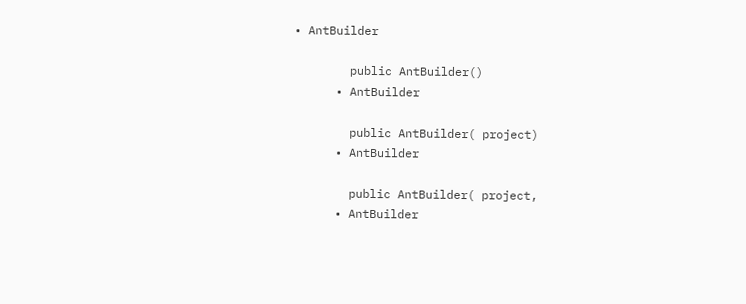• AntBuilder

        public AntBuilder()
      • AntBuilder

        public AntBuilder( project)
      • AntBuilder

        public AntBuilder( project,
      • AntBuilder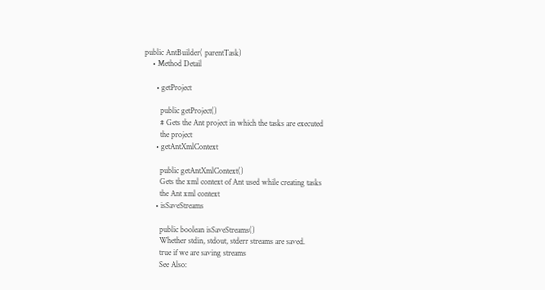public AntBuilder( parentTask)
    • Method Detail

      • getProject

        public getProject()
        # Gets the Ant project in which the tasks are executed
        the project
      • getAntXmlContext

        public getAntXmlContext()
        Gets the xml context of Ant used while creating tasks
        the Ant xml context
      • isSaveStreams

        public boolean isSaveStreams()
        Whether stdin, stdout, stderr streams are saved.
        true if we are saving streams
        See Also: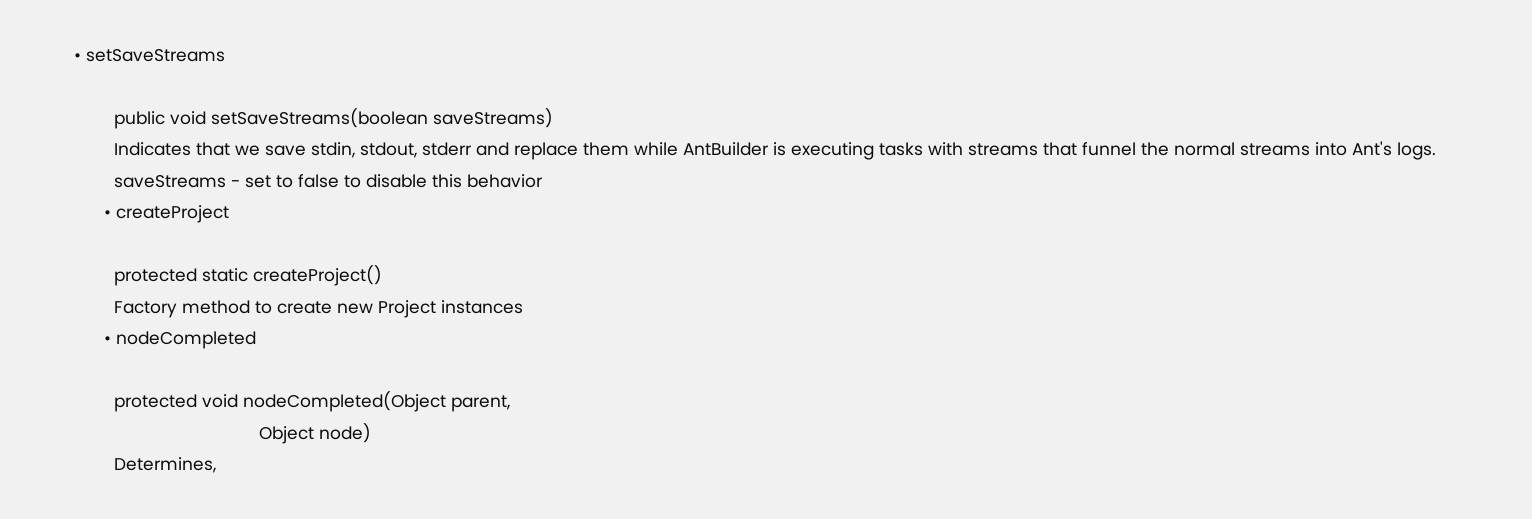• setSaveStreams

        public void setSaveStreams(boolean saveStreams)
        Indicates that we save stdin, stdout, stderr and replace them while AntBuilder is executing tasks with streams that funnel the normal streams into Ant's logs.
        saveStreams - set to false to disable this behavior
      • createProject

        protected static createProject()
        Factory method to create new Project instances
      • nodeCompleted

        protected void nodeCompleted(Object parent,
                                     Object node)
        Determines,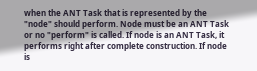when the ANT Task that is represented by the "node" should perform. Node must be an ANT Task or no "perform" is called. If node is an ANT Task, it performs right after complete construction. If node is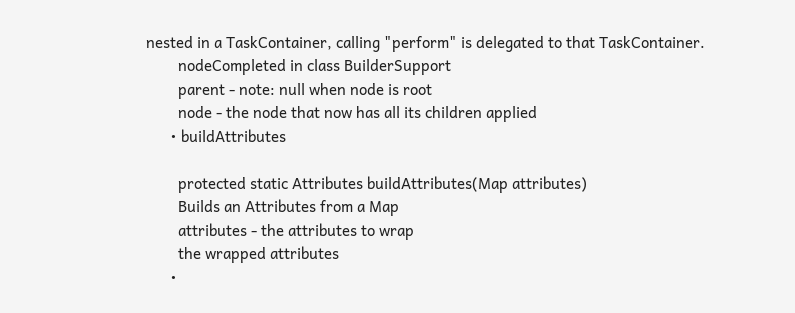nested in a TaskContainer, calling "perform" is delegated to that TaskContainer.
        nodeCompleted in class BuilderSupport
        parent - note: null when node is root
        node - the node that now has all its children applied
      • buildAttributes

        protected static Attributes buildAttributes(Map attributes)
        Builds an Attributes from a Map
        attributes - the attributes to wrap
        the wrapped attributes
      •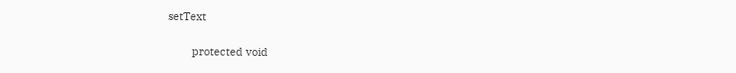setText

        protected void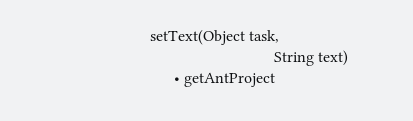setText(Object task,
                               String text)
      • getAntProject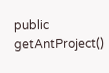public getAntProject()